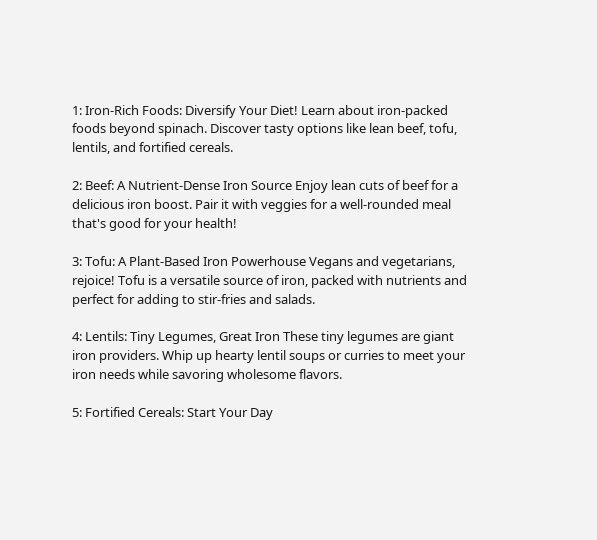1: Iron-Rich Foods: Diversify Your Diet! Learn about iron-packed foods beyond spinach. Discover tasty options like lean beef, tofu, lentils, and fortified cereals.

2: Beef: A Nutrient-Dense Iron Source Enjoy lean cuts of beef for a delicious iron boost. Pair it with veggies for a well-rounded meal that's good for your health!

3: Tofu: A Plant-Based Iron Powerhouse Vegans and vegetarians, rejoice! Tofu is a versatile source of iron, packed with nutrients and perfect for adding to stir-fries and salads.

4: Lentils: Tiny Legumes, Great Iron These tiny legumes are giant iron providers. Whip up hearty lentil soups or curries to meet your iron needs while savoring wholesome flavors.

5: Fortified Cereals: Start Your Day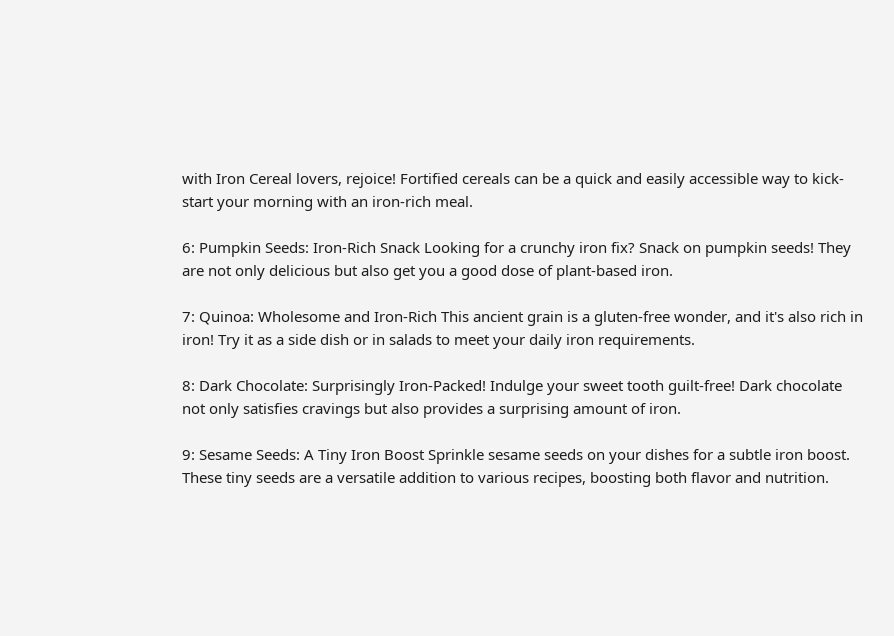with Iron Cereal lovers, rejoice! Fortified cereals can be a quick and easily accessible way to kick-start your morning with an iron-rich meal.

6: Pumpkin Seeds: Iron-Rich Snack Looking for a crunchy iron fix? Snack on pumpkin seeds! They are not only delicious but also get you a good dose of plant-based iron.

7: Quinoa: Wholesome and Iron-Rich This ancient grain is a gluten-free wonder, and it's also rich in iron! Try it as a side dish or in salads to meet your daily iron requirements.

8: Dark Chocolate: Surprisingly Iron-Packed! Indulge your sweet tooth guilt-free! Dark chocolate not only satisfies cravings but also provides a surprising amount of iron.

9: Sesame Seeds: A Tiny Iron Boost Sprinkle sesame seeds on your dishes for a subtle iron boost. These tiny seeds are a versatile addition to various recipes, boosting both flavor and nutrition.